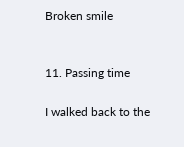Broken smile


11. Passing time

I walked back to the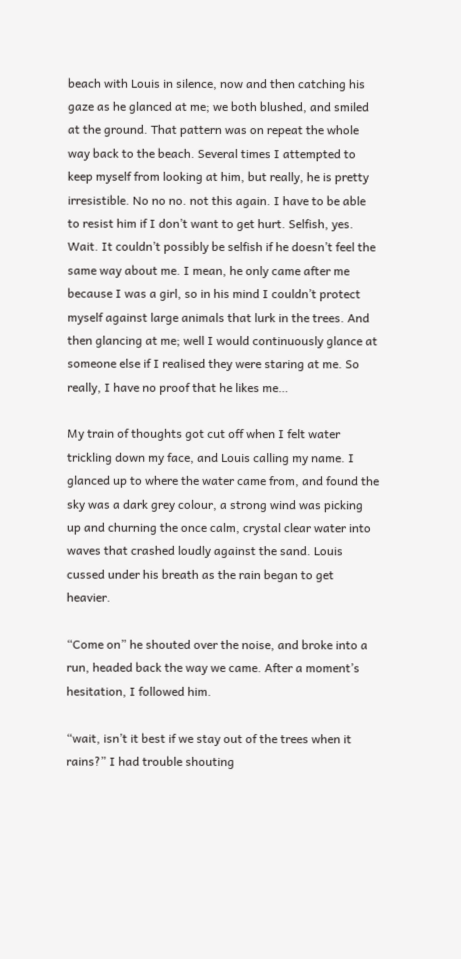beach with Louis in silence, now and then catching his gaze as he glanced at me; we both blushed, and smiled at the ground. That pattern was on repeat the whole way back to the beach. Several times I attempted to keep myself from looking at him, but really, he is pretty irresistible. No no no. not this again. I have to be able to resist him if I don’t want to get hurt. Selfish, yes. Wait. It couldn’t possibly be selfish if he doesn’t feel the same way about me. I mean, he only came after me because I was a girl, so in his mind I couldn’t protect myself against large animals that lurk in the trees. And then glancing at me; well I would continuously glance at someone else if I realised they were staring at me. So really, I have no proof that he likes me…

My train of thoughts got cut off when I felt water trickling down my face, and Louis calling my name. I glanced up to where the water came from, and found the sky was a dark grey colour, a strong wind was picking up and churning the once calm, crystal clear water into waves that crashed loudly against the sand. Louis cussed under his breath as the rain began to get heavier.

“Come on” he shouted over the noise, and broke into a run, headed back the way we came. After a moment’s hesitation, I followed him.

“wait, isn’t it best if we stay out of the trees when it rains?” I had trouble shouting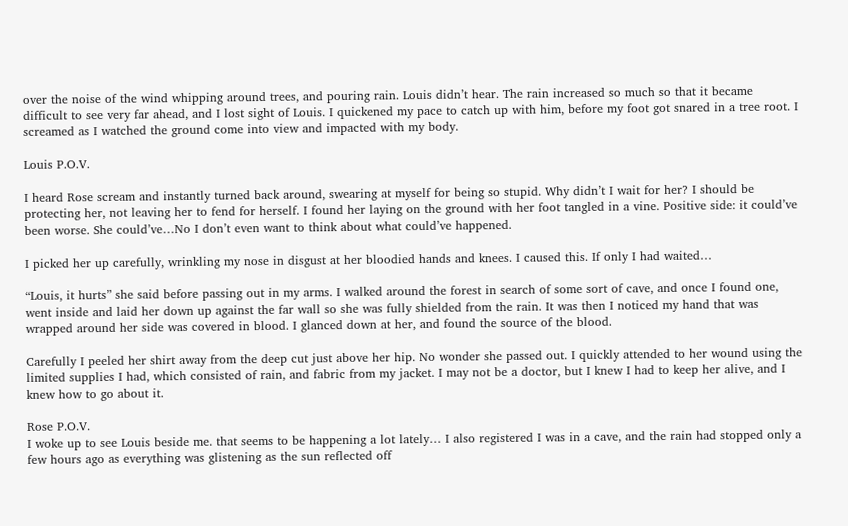over the noise of the wind whipping around trees, and pouring rain. Louis didn’t hear. The rain increased so much so that it became difficult to see very far ahead, and I lost sight of Louis. I quickened my pace to catch up with him, before my foot got snared in a tree root. I screamed as I watched the ground come into view and impacted with my body.

Louis P.O.V.

I heard Rose scream and instantly turned back around, swearing at myself for being so stupid. Why didn’t I wait for her? I should be protecting her, not leaving her to fend for herself. I found her laying on the ground with her foot tangled in a vine. Positive side: it could’ve been worse. She could’ve…No I don’t even want to think about what could’ve happened.

I picked her up carefully, wrinkling my nose in disgust at her bloodied hands and knees. I caused this. If only I had waited…

“Louis, it hurts” she said before passing out in my arms. I walked around the forest in search of some sort of cave, and once I found one, went inside and laid her down up against the far wall so she was fully shielded from the rain. It was then I noticed my hand that was wrapped around her side was covered in blood. I glanced down at her, and found the source of the blood.

Carefully I peeled her shirt away from the deep cut just above her hip. No wonder she passed out. I quickly attended to her wound using the limited supplies I had, which consisted of rain, and fabric from my jacket. I may not be a doctor, but I knew I had to keep her alive, and I knew how to go about it.

Rose P.O.V.
I woke up to see Louis beside me. that seems to be happening a lot lately… I also registered I was in a cave, and the rain had stopped only a few hours ago as everything was glistening as the sun reflected off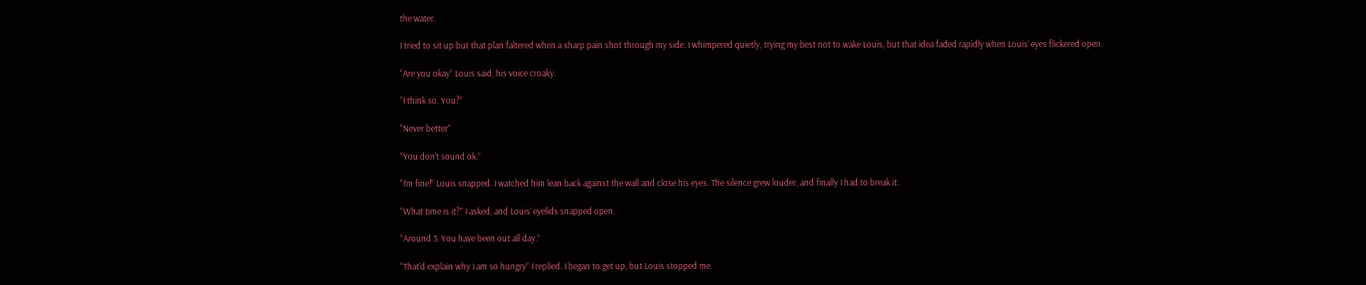the water.

I tried to sit up but that plan faltered when a sharp pain shot through my side. I whimpered quietly, trying my best not to wake Louis, but that idea faded rapidly when Louis’ eyes flickered open.

“Are you okay” Louis said, his voice croaky.

“I think so. You?”

“Never better”

“You don’t sound ok.”

“I’m fine!” Louis snapped. I watched him lean back against the wall and close his eyes. The silence grew louder, and finally I had to break it.

“What time is it?” I asked, and Louis’ eyelids snapped open.

“Around 3. You have been out all day.”

“That’d explain why I am so hungry” I replied. I began to get up, but Louis stopped me.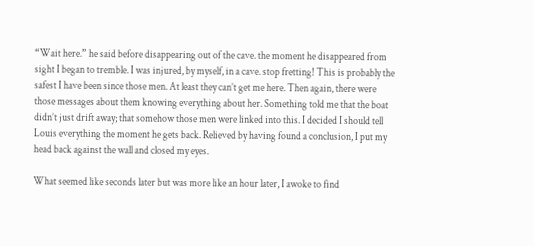“Wait here.” he said before disappearing out of the cave. the moment he disappeared from sight I began to tremble. I was injured, by myself, in a cave. stop fretting! This is probably the safest I have been since those men. At least they can’t get me here. Then again, there were those messages about them knowing everything about her. Something told me that the boat didn’t just drift away; that somehow those men were linked into this. I decided I should tell Louis everything the moment he gets back. Relieved by having found a conclusion, I put my head back against the wall and closed my eyes.

What seemed like seconds later but was more like an hour later, I awoke to find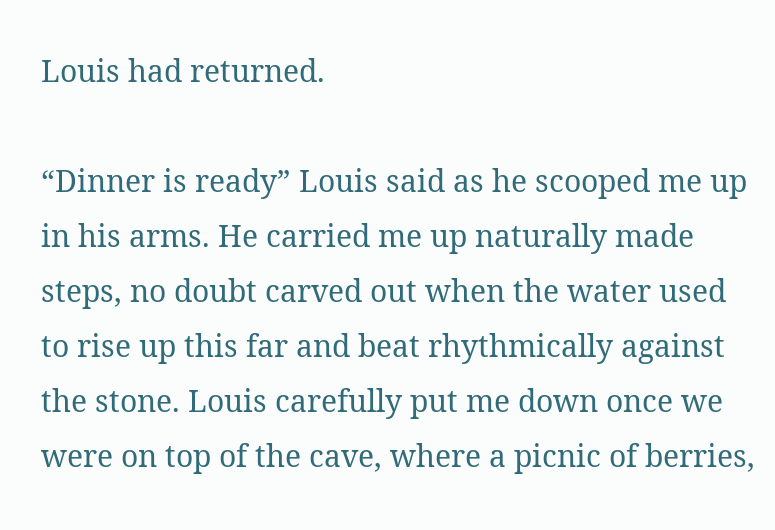Louis had returned.

“Dinner is ready” Louis said as he scooped me up in his arms. He carried me up naturally made steps, no doubt carved out when the water used to rise up this far and beat rhythmically against the stone. Louis carefully put me down once we were on top of the cave, where a picnic of berries,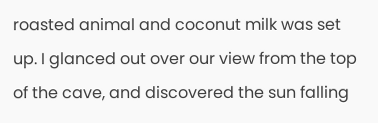roasted animal and coconut milk was set up. I glanced out over our view from the top of the cave, and discovered the sun falling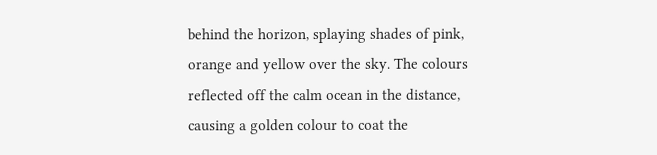behind the horizon, splaying shades of pink, orange and yellow over the sky. The colours reflected off the calm ocean in the distance, causing a golden colour to coat the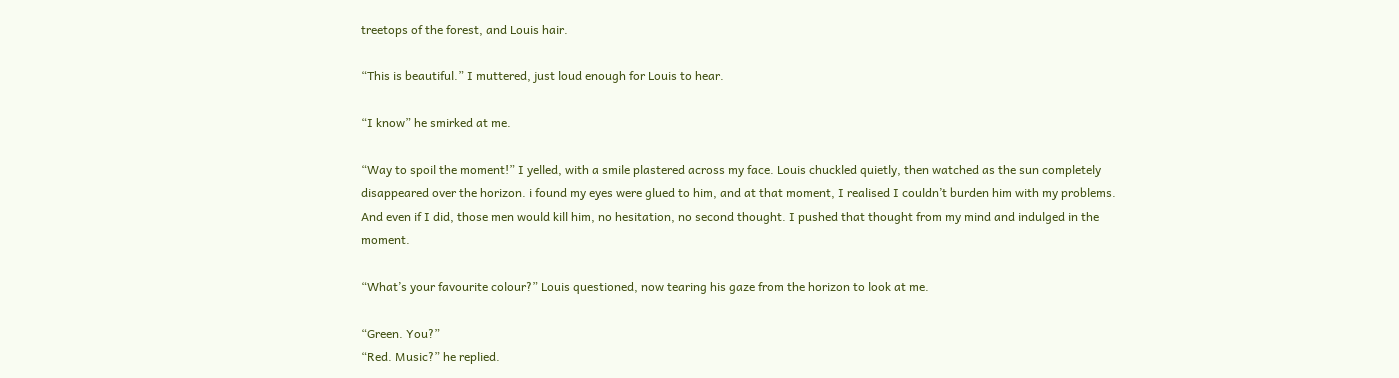treetops of the forest, and Louis hair.

“This is beautiful.” I muttered, just loud enough for Louis to hear.

“I know” he smirked at me.

“Way to spoil the moment!” I yelled, with a smile plastered across my face. Louis chuckled quietly, then watched as the sun completely disappeared over the horizon. i found my eyes were glued to him, and at that moment, I realised I couldn’t burden him with my problems. And even if I did, those men would kill him, no hesitation, no second thought. I pushed that thought from my mind and indulged in the moment.

“What’s your favourite colour?” Louis questioned, now tearing his gaze from the horizon to look at me.

“Green. You?”
“Red. Music?” he replied.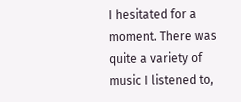I hesitated for a moment. There was quite a variety of music I listened to,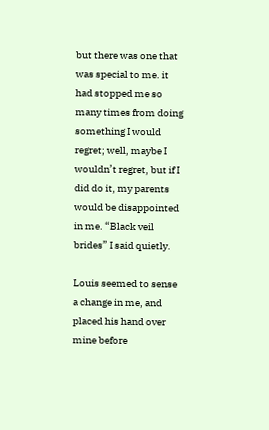but there was one that was special to me. it had stopped me so many times from doing something I would regret; well, maybe I wouldn’t regret, but if I did do it, my parents would be disappointed in me. “Black veil brides” I said quietly.

Louis seemed to sense a change in me, and placed his hand over mine before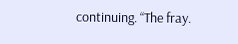continuing. “The fray.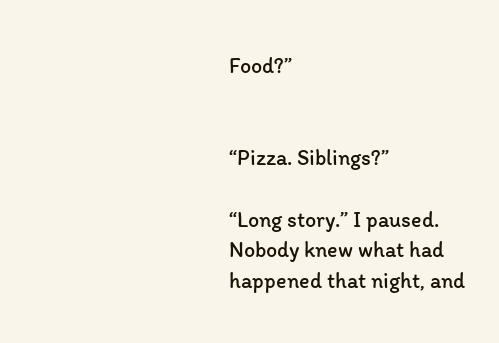Food?”


“Pizza. Siblings?”

“Long story.” I paused. Nobody knew what had happened that night, and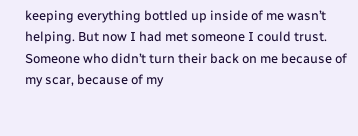keeping everything bottled up inside of me wasn’t helping. But now I had met someone I could trust. Someone who didn’t turn their back on me because of my scar, because of my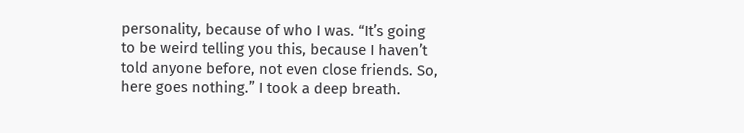personality, because of who I was. “It’s going to be weird telling you this, because I haven’t told anyone before, not even close friends. So, here goes nothing.” I took a deep breath.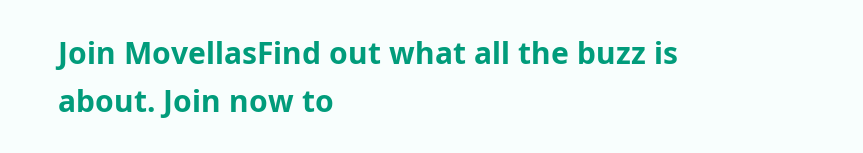Join MovellasFind out what all the buzz is about. Join now to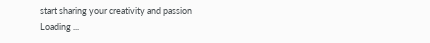start sharing your creativity and passion
Loading ...